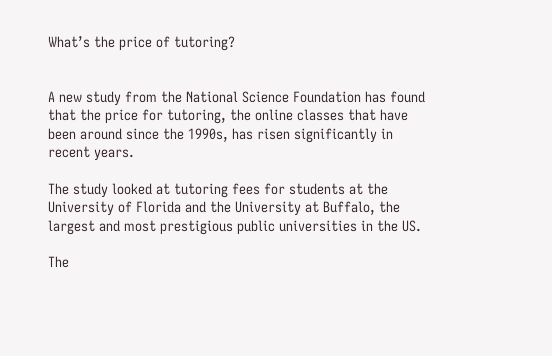What’s the price of tutoring?


A new study from the National Science Foundation has found that the price for tutoring, the online classes that have been around since the 1990s, has risen significantly in recent years.

The study looked at tutoring fees for students at the University of Florida and the University at Buffalo, the largest and most prestigious public universities in the US.

The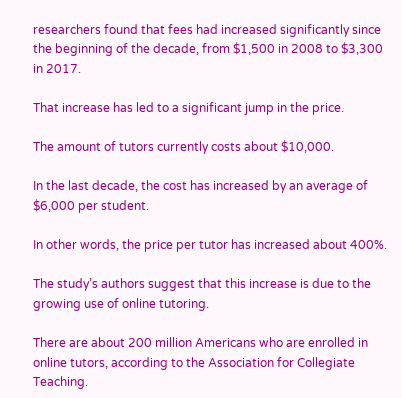researchers found that fees had increased significantly since the beginning of the decade, from $1,500 in 2008 to $3,300 in 2017.

That increase has led to a significant jump in the price.

The amount of tutors currently costs about $10,000.

In the last decade, the cost has increased by an average of $6,000 per student.

In other words, the price per tutor has increased about 400%.

The study’s authors suggest that this increase is due to the growing use of online tutoring.

There are about 200 million Americans who are enrolled in online tutors, according to the Association for Collegiate Teaching.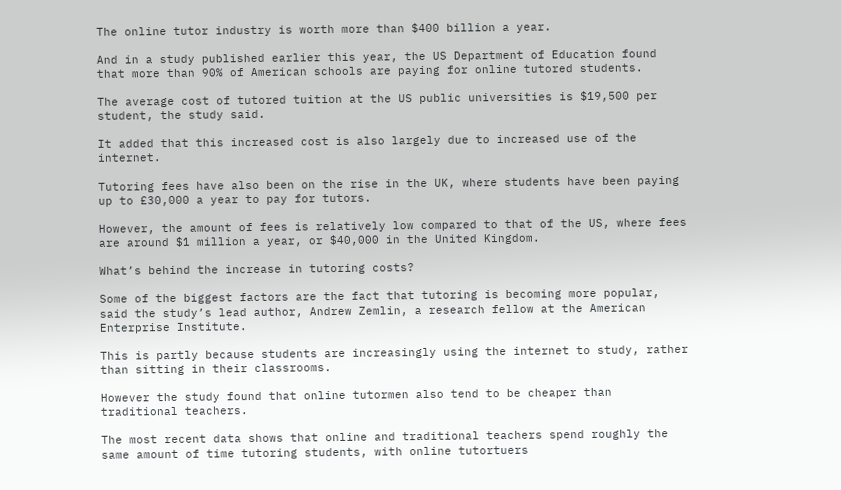The online tutor industry is worth more than $400 billion a year.

And in a study published earlier this year, the US Department of Education found that more than 90% of American schools are paying for online tutored students.

The average cost of tutored tuition at the US public universities is $19,500 per student, the study said.

It added that this increased cost is also largely due to increased use of the internet.

Tutoring fees have also been on the rise in the UK, where students have been paying up to £30,000 a year to pay for tutors.

However, the amount of fees is relatively low compared to that of the US, where fees are around $1 million a year, or $40,000 in the United Kingdom.

What’s behind the increase in tutoring costs?

Some of the biggest factors are the fact that tutoring is becoming more popular, said the study’s lead author, Andrew Zemlin, a research fellow at the American Enterprise Institute.

This is partly because students are increasingly using the internet to study, rather than sitting in their classrooms.

However the study found that online tutormen also tend to be cheaper than traditional teachers.

The most recent data shows that online and traditional teachers spend roughly the same amount of time tutoring students, with online tutortuers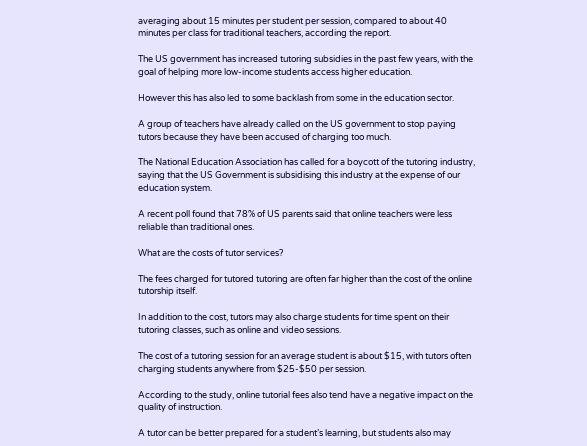averaging about 15 minutes per student per session, compared to about 40 minutes per class for traditional teachers, according the report.

The US government has increased tutoring subsidies in the past few years, with the goal of helping more low-income students access higher education.

However this has also led to some backlash from some in the education sector.

A group of teachers have already called on the US government to stop paying tutors because they have been accused of charging too much.

The National Education Association has called for a boycott of the tutoring industry, saying that the US Government is subsidising this industry at the expense of our education system.

A recent poll found that 78% of US parents said that online teachers were less reliable than traditional ones.

What are the costs of tutor services?

The fees charged for tutored tutoring are often far higher than the cost of the online tutorship itself.

In addition to the cost, tutors may also charge students for time spent on their tutoring classes, such as online and video sessions.

The cost of a tutoring session for an average student is about $15, with tutors often charging students anywhere from $25-$50 per session.

According to the study, online tutorial fees also tend have a negative impact on the quality of instruction.

A tutor can be better prepared for a student’s learning, but students also may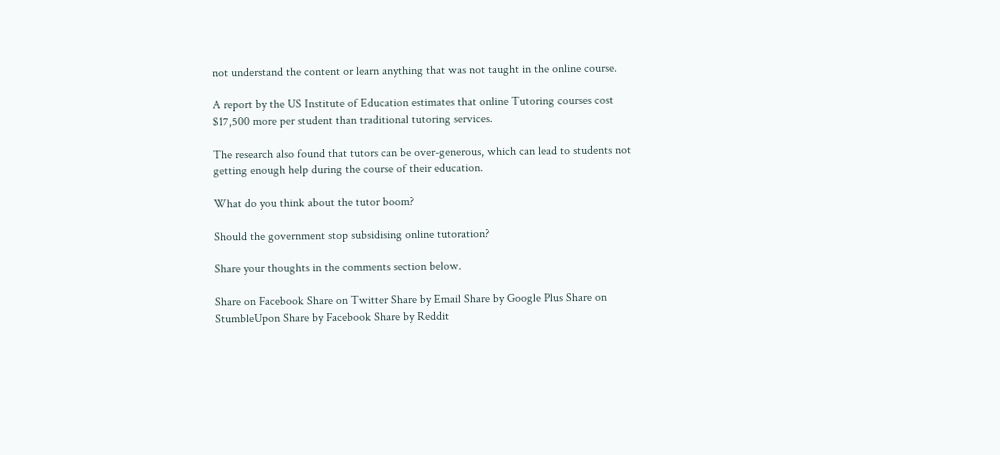not understand the content or learn anything that was not taught in the online course.

A report by the US Institute of Education estimates that online Tutoring courses cost $17,500 more per student than traditional tutoring services.

The research also found that tutors can be over-generous, which can lead to students not getting enough help during the course of their education.

What do you think about the tutor boom?

Should the government stop subsidising online tutoration?

Share your thoughts in the comments section below.

Share on Facebook Share on Twitter Share by Email Share by Google Plus Share on StumbleUpon Share by Facebook Share by Reddit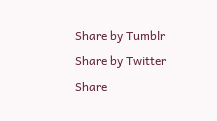Share by Tumblr Share by Twitter Share